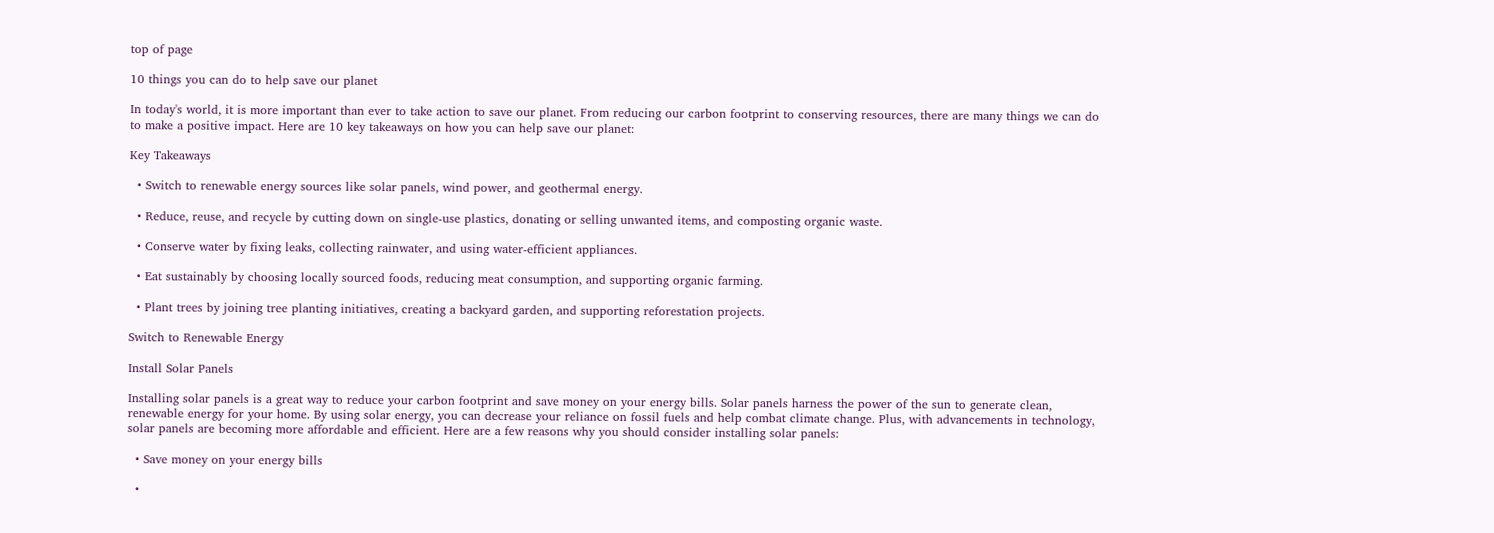top of page

10 things you can do to help save our planet

In today's world, it is more important than ever to take action to save our planet. From reducing our carbon footprint to conserving resources, there are many things we can do to make a positive impact. Here are 10 key takeaways on how you can help save our planet:

Key Takeaways

  • Switch to renewable energy sources like solar panels, wind power, and geothermal energy.

  • Reduce, reuse, and recycle by cutting down on single-use plastics, donating or selling unwanted items, and composting organic waste.

  • Conserve water by fixing leaks, collecting rainwater, and using water-efficient appliances.

  • Eat sustainably by choosing locally sourced foods, reducing meat consumption, and supporting organic farming.

  • Plant trees by joining tree planting initiatives, creating a backyard garden, and supporting reforestation projects.

Switch to Renewable Energy

Install Solar Panels

Installing solar panels is a great way to reduce your carbon footprint and save money on your energy bills. Solar panels harness the power of the sun to generate clean, renewable energy for your home. By using solar energy, you can decrease your reliance on fossil fuels and help combat climate change. Plus, with advancements in technology, solar panels are becoming more affordable and efficient. Here are a few reasons why you should consider installing solar panels:

  • Save money on your energy bills

  •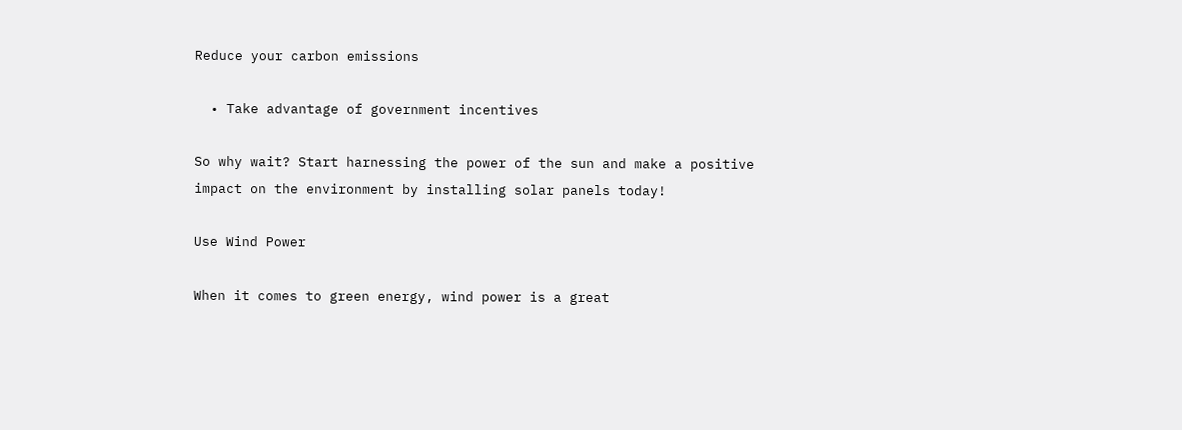Reduce your carbon emissions

  • Take advantage of government incentives

So why wait? Start harnessing the power of the sun and make a positive impact on the environment by installing solar panels today!

Use Wind Power

When it comes to green energy, wind power is a great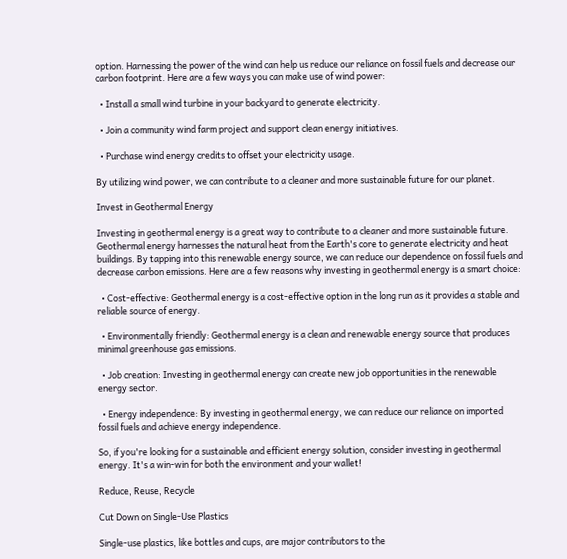option. Harnessing the power of the wind can help us reduce our reliance on fossil fuels and decrease our carbon footprint. Here are a few ways you can make use of wind power:

  • Install a small wind turbine in your backyard to generate electricity.

  • Join a community wind farm project and support clean energy initiatives.

  • Purchase wind energy credits to offset your electricity usage.

By utilizing wind power, we can contribute to a cleaner and more sustainable future for our planet.

Invest in Geothermal Energy

Investing in geothermal energy is a great way to contribute to a cleaner and more sustainable future. Geothermal energy harnesses the natural heat from the Earth's core to generate electricity and heat buildings. By tapping into this renewable energy source, we can reduce our dependence on fossil fuels and decrease carbon emissions. Here are a few reasons why investing in geothermal energy is a smart choice:

  • Cost-effective: Geothermal energy is a cost-effective option in the long run as it provides a stable and reliable source of energy.

  • Environmentally friendly: Geothermal energy is a clean and renewable energy source that produces minimal greenhouse gas emissions.

  • Job creation: Investing in geothermal energy can create new job opportunities in the renewable energy sector.

  • Energy independence: By investing in geothermal energy, we can reduce our reliance on imported fossil fuels and achieve energy independence.

So, if you're looking for a sustainable and efficient energy solution, consider investing in geothermal energy. It's a win-win for both the environment and your wallet!

Reduce, Reuse, Recycle

Cut Down on Single-Use Plastics

Single-use plastics, like bottles and cups, are major contributors to the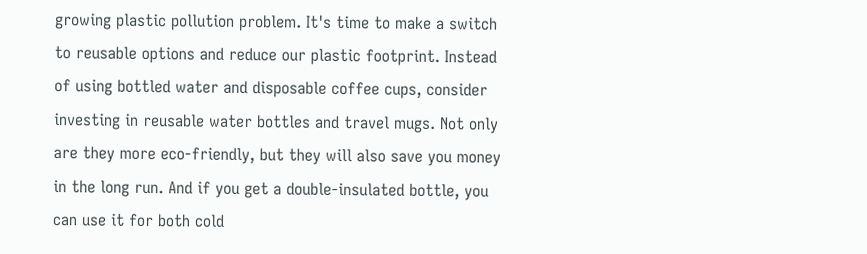growing plastic pollution problem. It's time to make a switch to reusable options and reduce our plastic footprint. Instead of using bottled water and disposable coffee cups, consider investing in reusable water bottles and travel mugs. Not only are they more eco-friendly, but they will also save you money in the long run. And if you get a double-insulated bottle, you can use it for both cold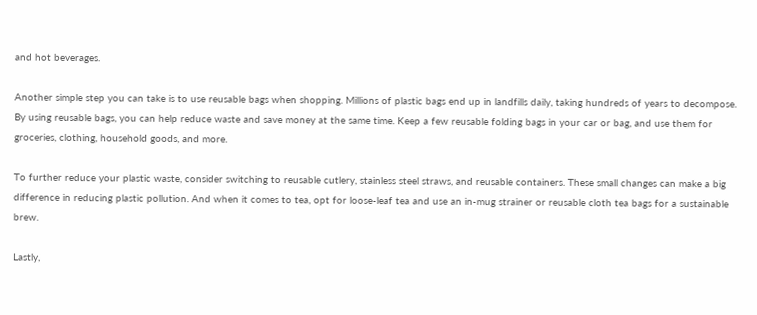and hot beverages.

Another simple step you can take is to use reusable bags when shopping. Millions of plastic bags end up in landfills daily, taking hundreds of years to decompose. By using reusable bags, you can help reduce waste and save money at the same time. Keep a few reusable folding bags in your car or bag, and use them for groceries, clothing, household goods, and more.

To further reduce your plastic waste, consider switching to reusable cutlery, stainless steel straws, and reusable containers. These small changes can make a big difference in reducing plastic pollution. And when it comes to tea, opt for loose-leaf tea and use an in-mug strainer or reusable cloth tea bags for a sustainable brew.

Lastly,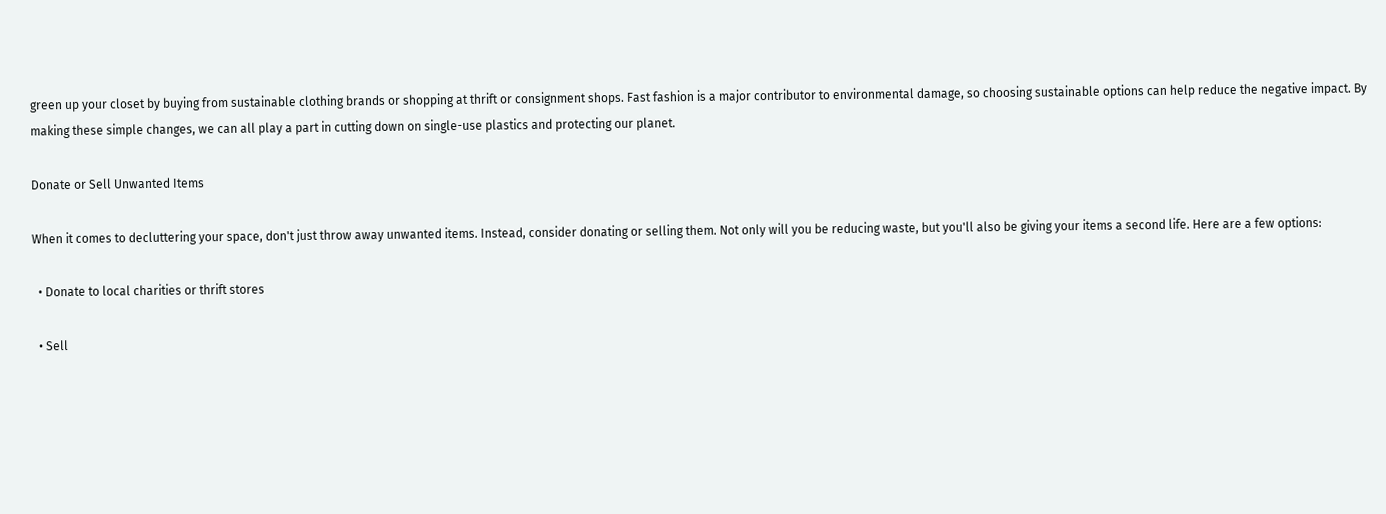green up your closet by buying from sustainable clothing brands or shopping at thrift or consignment shops. Fast fashion is a major contributor to environmental damage, so choosing sustainable options can help reduce the negative impact. By making these simple changes, we can all play a part in cutting down on single-use plastics and protecting our planet.

Donate or Sell Unwanted Items

When it comes to decluttering your space, don't just throw away unwanted items. Instead, consider donating or selling them. Not only will you be reducing waste, but you'll also be giving your items a second life. Here are a few options:

  • Donate to local charities or thrift stores

  • Sell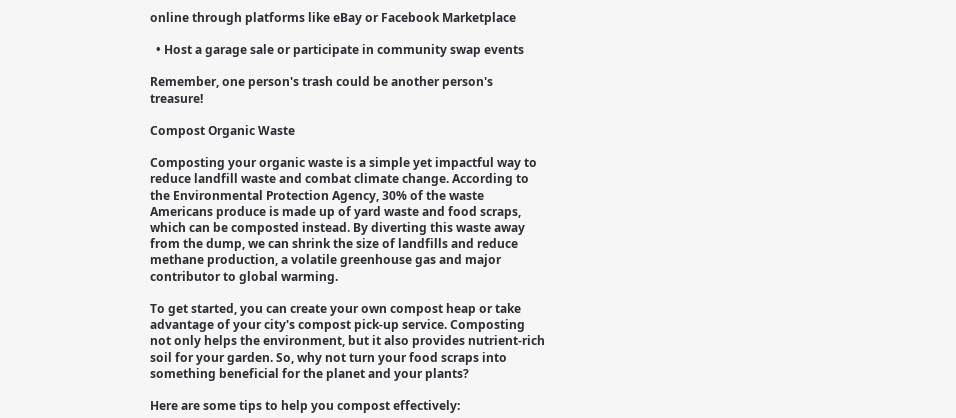online through platforms like eBay or Facebook Marketplace

  • Host a garage sale or participate in community swap events

Remember, one person's trash could be another person's treasure!

Compost Organic Waste

Composting your organic waste is a simple yet impactful way to reduce landfill waste and combat climate change. According to the Environmental Protection Agency, 30% of the waste Americans produce is made up of yard waste and food scraps, which can be composted instead. By diverting this waste away from the dump, we can shrink the size of landfills and reduce methane production, a volatile greenhouse gas and major contributor to global warming.

To get started, you can create your own compost heap or take advantage of your city's compost pick-up service. Composting not only helps the environment, but it also provides nutrient-rich soil for your garden. So, why not turn your food scraps into something beneficial for the planet and your plants?

Here are some tips to help you compost effectively: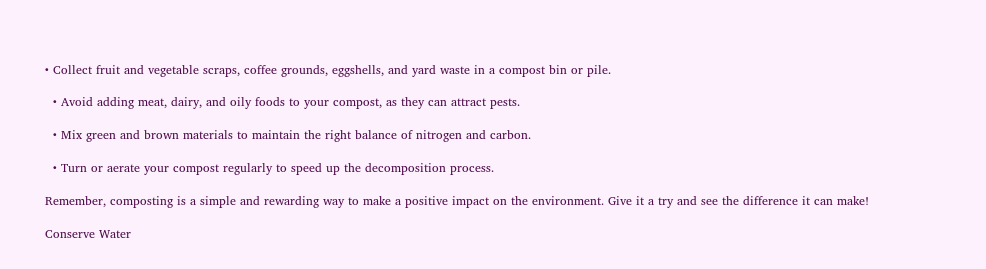• Collect fruit and vegetable scraps, coffee grounds, eggshells, and yard waste in a compost bin or pile.

  • Avoid adding meat, dairy, and oily foods to your compost, as they can attract pests.

  • Mix green and brown materials to maintain the right balance of nitrogen and carbon.

  • Turn or aerate your compost regularly to speed up the decomposition process.

Remember, composting is a simple and rewarding way to make a positive impact on the environment. Give it a try and see the difference it can make!

Conserve Water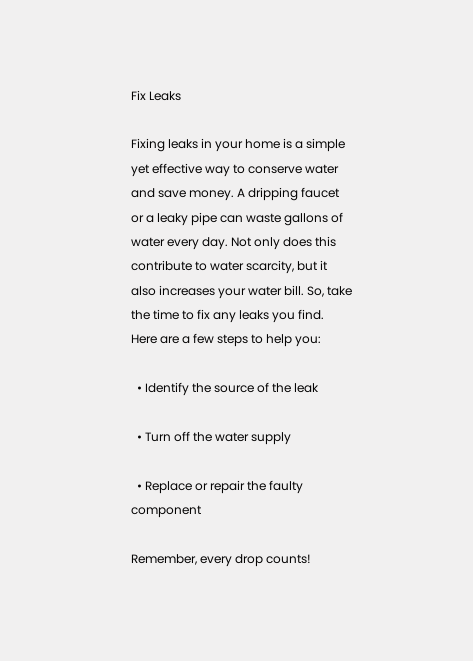Fix Leaks

Fixing leaks in your home is a simple yet effective way to conserve water and save money. A dripping faucet or a leaky pipe can waste gallons of water every day. Not only does this contribute to water scarcity, but it also increases your water bill. So, take the time to fix any leaks you find. Here are a few steps to help you:

  • Identify the source of the leak

  • Turn off the water supply

  • Replace or repair the faulty component

Remember, every drop counts!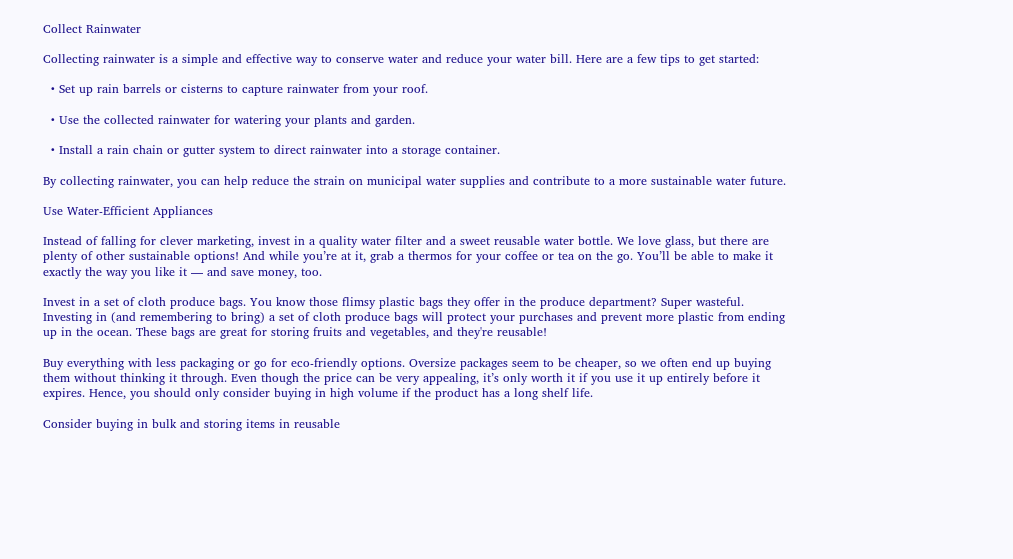Collect Rainwater

Collecting rainwater is a simple and effective way to conserve water and reduce your water bill. Here are a few tips to get started:

  • Set up rain barrels or cisterns to capture rainwater from your roof.

  • Use the collected rainwater for watering your plants and garden.

  • Install a rain chain or gutter system to direct rainwater into a storage container.

By collecting rainwater, you can help reduce the strain on municipal water supplies and contribute to a more sustainable water future.

Use Water-Efficient Appliances

Instead of falling for clever marketing, invest in a quality water filter and a sweet reusable water bottle. We love glass, but there are plenty of other sustainable options! And while you’re at it, grab a thermos for your coffee or tea on the go. You’ll be able to make it exactly the way you like it — and save money, too.

Invest in a set of cloth produce bags. You know those flimsy plastic bags they offer in the produce department? Super wasteful. Investing in (and remembering to bring) a set of cloth produce bags will protect your purchases and prevent more plastic from ending up in the ocean. These bags are great for storing fruits and vegetables, and they're reusable!

Buy everything with less packaging or go for eco-friendly options. Oversize packages seem to be cheaper, so we often end up buying them without thinking it through. Even though the price can be very appealing, it’s only worth it if you use it up entirely before it expires. Hence, you should only consider buying in high volume if the product has a long shelf life.

Consider buying in bulk and storing items in reusable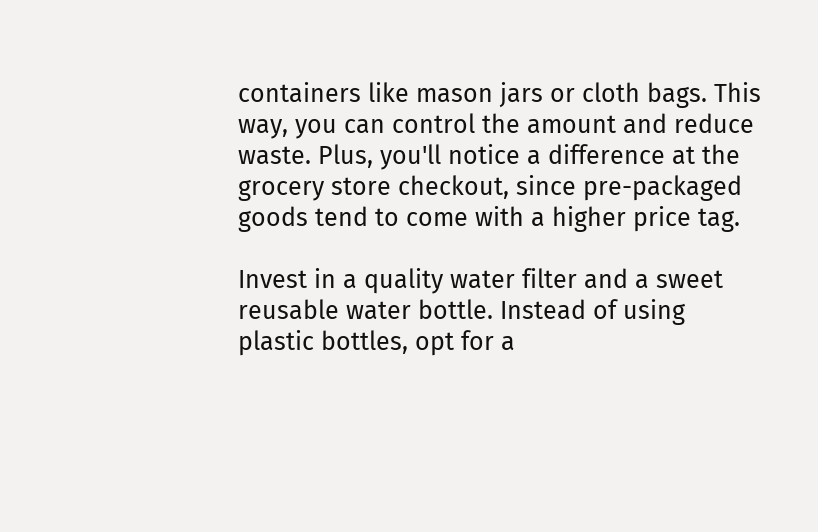containers like mason jars or cloth bags. This way, you can control the amount and reduce waste. Plus, you'll notice a difference at the grocery store checkout, since pre-packaged goods tend to come with a higher price tag.

Invest in a quality water filter and a sweet reusable water bottle. Instead of using plastic bottles, opt for a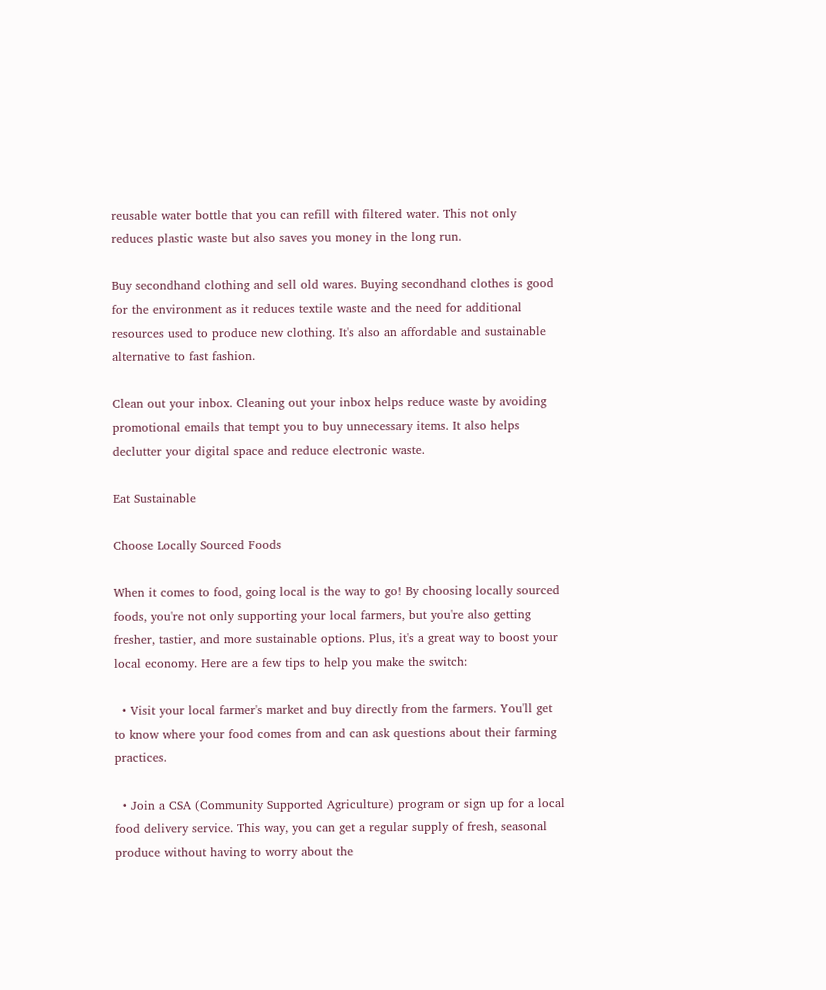reusable water bottle that you can refill with filtered water. This not only reduces plastic waste but also saves you money in the long run.

Buy secondhand clothing and sell old wares. Buying secondhand clothes is good for the environment as it reduces textile waste and the need for additional resources used to produce new clothing. It's also an affordable and sustainable alternative to fast fashion.

Clean out your inbox. Cleaning out your inbox helps reduce waste by avoiding promotional emails that tempt you to buy unnecessary items. It also helps declutter your digital space and reduce electronic waste.

Eat Sustainable

Choose Locally Sourced Foods

When it comes to food, going local is the way to go! By choosing locally sourced foods, you're not only supporting your local farmers, but you're also getting fresher, tastier, and more sustainable options. Plus, it's a great way to boost your local economy. Here are a few tips to help you make the switch:

  • Visit your local farmer's market and buy directly from the farmers. You'll get to know where your food comes from and can ask questions about their farming practices.

  • Join a CSA (Community Supported Agriculture) program or sign up for a local food delivery service. This way, you can get a regular supply of fresh, seasonal produce without having to worry about the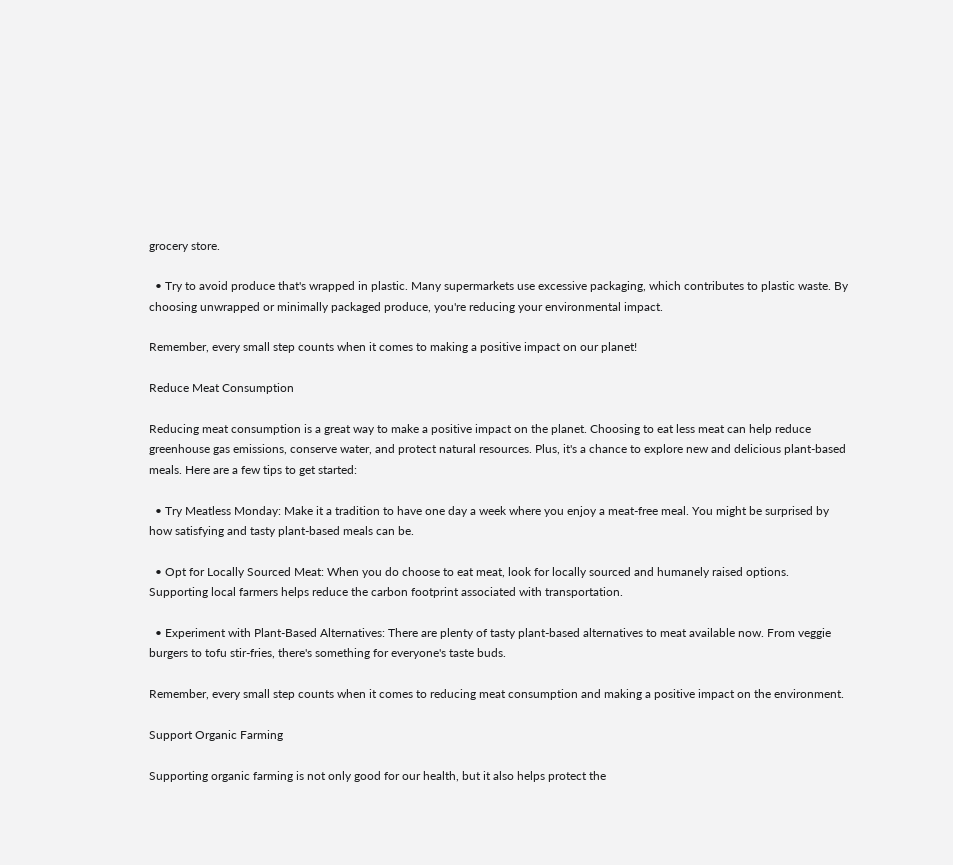grocery store.

  • Try to avoid produce that's wrapped in plastic. Many supermarkets use excessive packaging, which contributes to plastic waste. By choosing unwrapped or minimally packaged produce, you're reducing your environmental impact.

Remember, every small step counts when it comes to making a positive impact on our planet!

Reduce Meat Consumption

Reducing meat consumption is a great way to make a positive impact on the planet. Choosing to eat less meat can help reduce greenhouse gas emissions, conserve water, and protect natural resources. Plus, it's a chance to explore new and delicious plant-based meals. Here are a few tips to get started:

  • Try Meatless Monday: Make it a tradition to have one day a week where you enjoy a meat-free meal. You might be surprised by how satisfying and tasty plant-based meals can be.

  • Opt for Locally Sourced Meat: When you do choose to eat meat, look for locally sourced and humanely raised options. Supporting local farmers helps reduce the carbon footprint associated with transportation.

  • Experiment with Plant-Based Alternatives: There are plenty of tasty plant-based alternatives to meat available now. From veggie burgers to tofu stir-fries, there's something for everyone's taste buds.

Remember, every small step counts when it comes to reducing meat consumption and making a positive impact on the environment.

Support Organic Farming

Supporting organic farming is not only good for our health, but it also helps protect the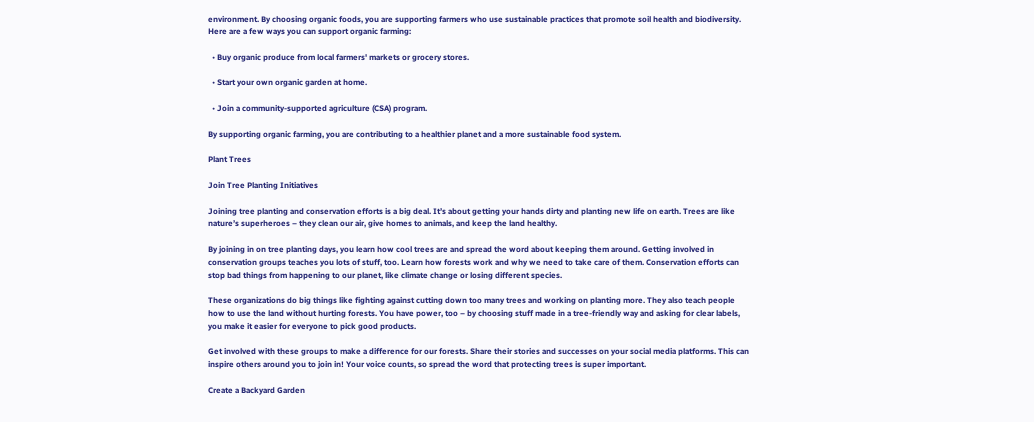environment. By choosing organic foods, you are supporting farmers who use sustainable practices that promote soil health and biodiversity. Here are a few ways you can support organic farming:

  • Buy organic produce from local farmers' markets or grocery stores.

  • Start your own organic garden at home.

  • Join a community-supported agriculture (CSA) program.

By supporting organic farming, you are contributing to a healthier planet and a more sustainable food system.

Plant Trees

Join Tree Planting Initiatives

Joining tree planting and conservation efforts is a big deal. It’s about getting your hands dirty and planting new life on earth. Trees are like nature’s superheroes – they clean our air, give homes to animals, and keep the land healthy.

By joining in on tree planting days, you learn how cool trees are and spread the word about keeping them around. Getting involved in conservation groups teaches you lots of stuff, too. Learn how forests work and why we need to take care of them. Conservation efforts can stop bad things from happening to our planet, like climate change or losing different species.

These organizations do big things like fighting against cutting down too many trees and working on planting more. They also teach people how to use the land without hurting forests. You have power, too – by choosing stuff made in a tree-friendly way and asking for clear labels, you make it easier for everyone to pick good products.

Get involved with these groups to make a difference for our forests. Share their stories and successes on your social media platforms. This can inspire others around you to join in! Your voice counts, so spread the word that protecting trees is super important.

Create a Backyard Garden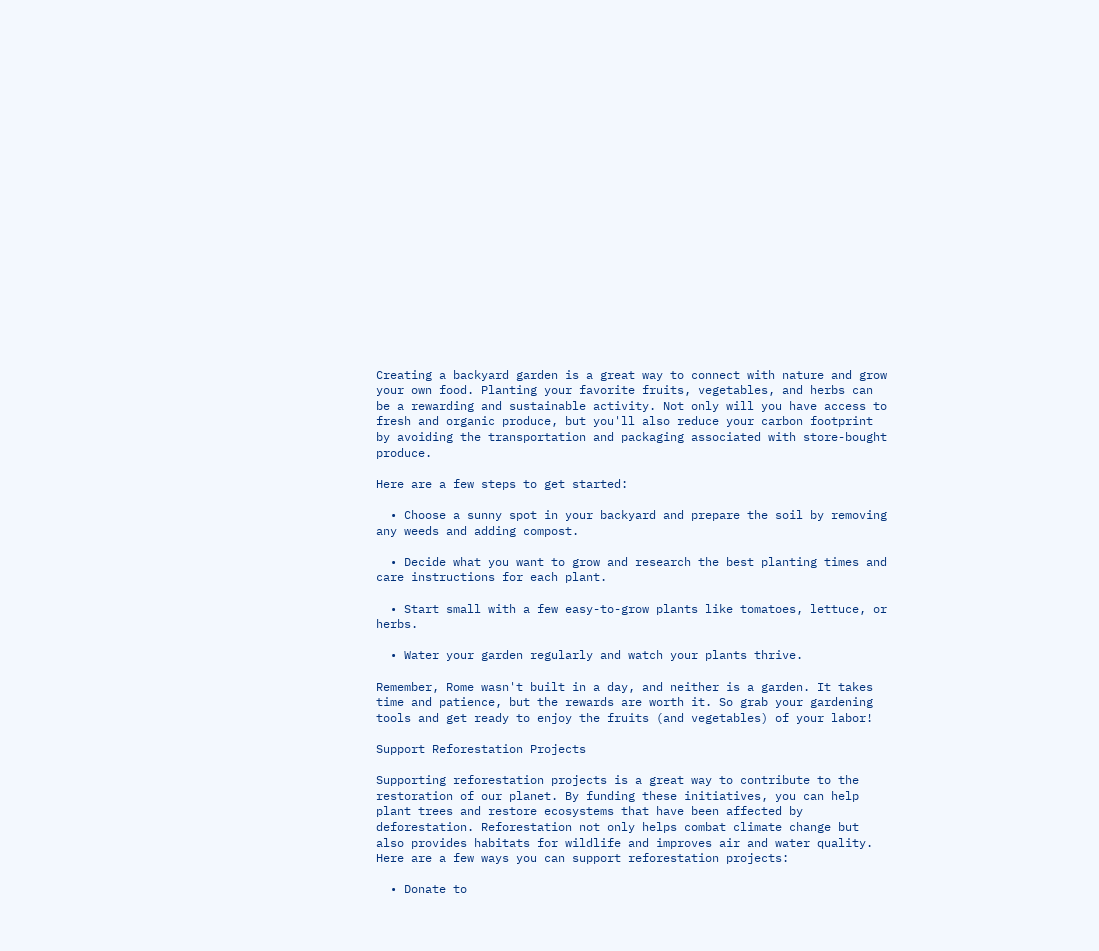Creating a backyard garden is a great way to connect with nature and grow your own food. Planting your favorite fruits, vegetables, and herbs can be a rewarding and sustainable activity. Not only will you have access to fresh and organic produce, but you'll also reduce your carbon footprint by avoiding the transportation and packaging associated with store-bought produce.

Here are a few steps to get started:

  • Choose a sunny spot in your backyard and prepare the soil by removing any weeds and adding compost.

  • Decide what you want to grow and research the best planting times and care instructions for each plant.

  • Start small with a few easy-to-grow plants like tomatoes, lettuce, or herbs.

  • Water your garden regularly and watch your plants thrive.

Remember, Rome wasn't built in a day, and neither is a garden. It takes time and patience, but the rewards are worth it. So grab your gardening tools and get ready to enjoy the fruits (and vegetables) of your labor!

Support Reforestation Projects

Supporting reforestation projects is a great way to contribute to the restoration of our planet. By funding these initiatives, you can help plant trees and restore ecosystems that have been affected by deforestation. Reforestation not only helps combat climate change but also provides habitats for wildlife and improves air and water quality. Here are a few ways you can support reforestation projects:

  • Donate to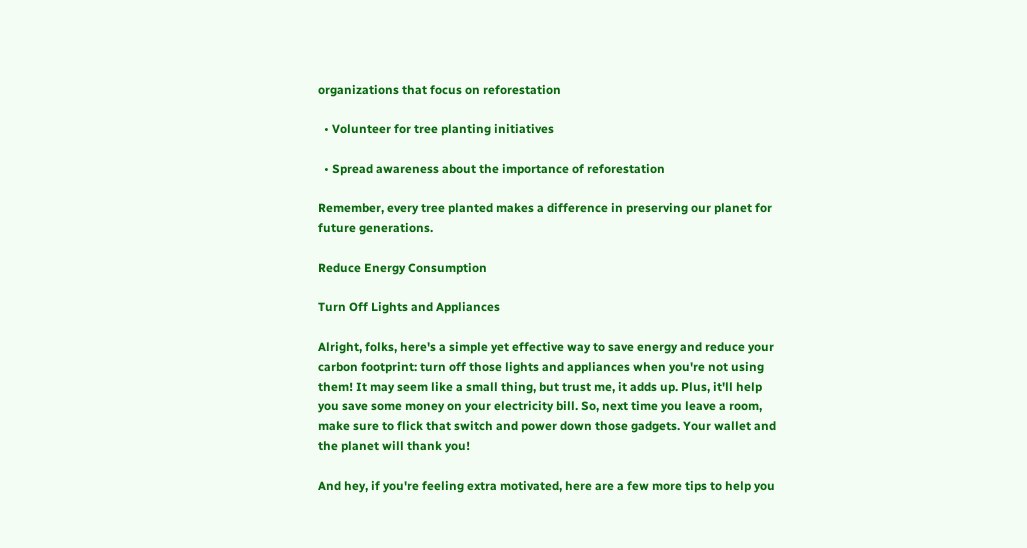organizations that focus on reforestation

  • Volunteer for tree planting initiatives

  • Spread awareness about the importance of reforestation

Remember, every tree planted makes a difference in preserving our planet for future generations.

Reduce Energy Consumption

Turn Off Lights and Appliances

Alright, folks, here's a simple yet effective way to save energy and reduce your carbon footprint: turn off those lights and appliances when you're not using them! It may seem like a small thing, but trust me, it adds up. Plus, it'll help you save some money on your electricity bill. So, next time you leave a room, make sure to flick that switch and power down those gadgets. Your wallet and the planet will thank you!

And hey, if you're feeling extra motivated, here are a few more tips to help you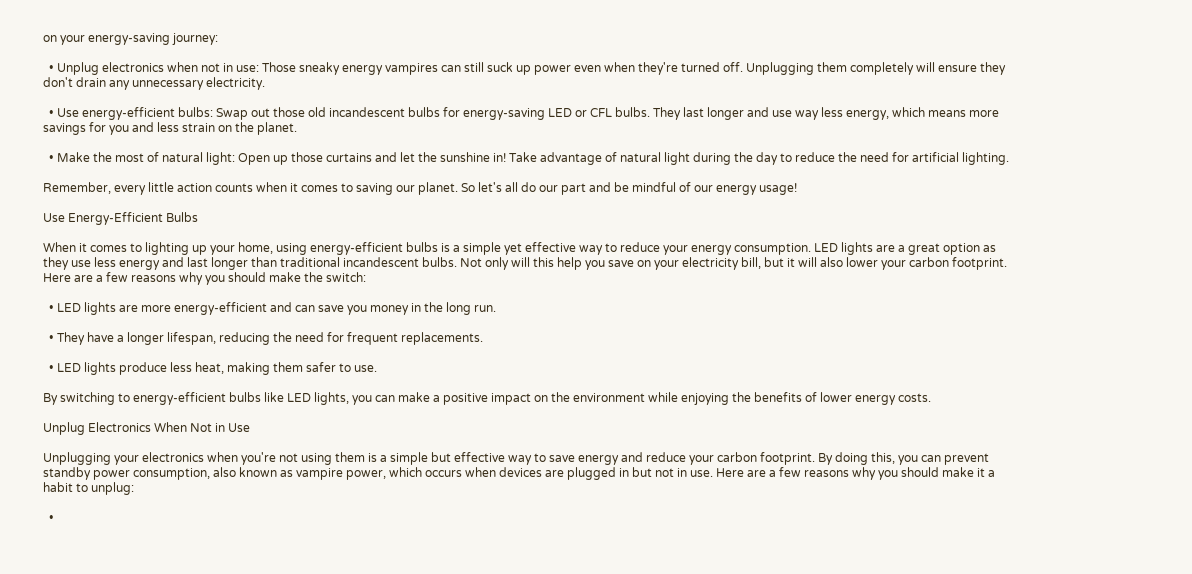on your energy-saving journey:

  • Unplug electronics when not in use: Those sneaky energy vampires can still suck up power even when they're turned off. Unplugging them completely will ensure they don't drain any unnecessary electricity.

  • Use energy-efficient bulbs: Swap out those old incandescent bulbs for energy-saving LED or CFL bulbs. They last longer and use way less energy, which means more savings for you and less strain on the planet.

  • Make the most of natural light: Open up those curtains and let the sunshine in! Take advantage of natural light during the day to reduce the need for artificial lighting.

Remember, every little action counts when it comes to saving our planet. So let's all do our part and be mindful of our energy usage!

Use Energy-Efficient Bulbs

When it comes to lighting up your home, using energy-efficient bulbs is a simple yet effective way to reduce your energy consumption. LED lights are a great option as they use less energy and last longer than traditional incandescent bulbs. Not only will this help you save on your electricity bill, but it will also lower your carbon footprint. Here are a few reasons why you should make the switch:

  • LED lights are more energy-efficient and can save you money in the long run.

  • They have a longer lifespan, reducing the need for frequent replacements.

  • LED lights produce less heat, making them safer to use.

By switching to energy-efficient bulbs like LED lights, you can make a positive impact on the environment while enjoying the benefits of lower energy costs.

Unplug Electronics When Not in Use

Unplugging your electronics when you're not using them is a simple but effective way to save energy and reduce your carbon footprint. By doing this, you can prevent standby power consumption, also known as vampire power, which occurs when devices are plugged in but not in use. Here are a few reasons why you should make it a habit to unplug:

  •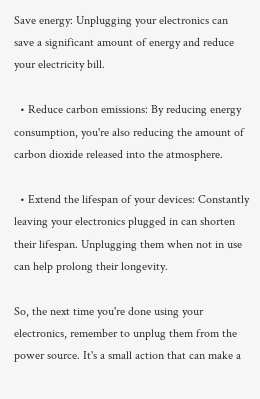Save energy: Unplugging your electronics can save a significant amount of energy and reduce your electricity bill.

  • Reduce carbon emissions: By reducing energy consumption, you're also reducing the amount of carbon dioxide released into the atmosphere.

  • Extend the lifespan of your devices: Constantly leaving your electronics plugged in can shorten their lifespan. Unplugging them when not in use can help prolong their longevity.

So, the next time you're done using your electronics, remember to unplug them from the power source. It's a small action that can make a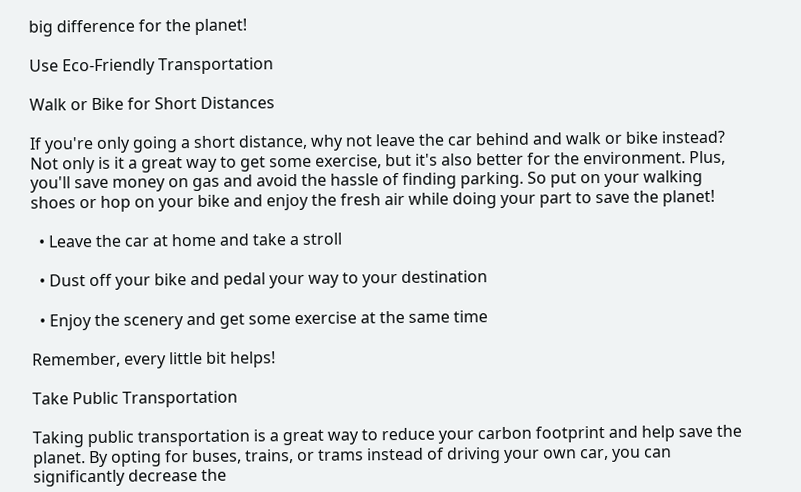big difference for the planet!

Use Eco-Friendly Transportation

Walk or Bike for Short Distances

If you're only going a short distance, why not leave the car behind and walk or bike instead? Not only is it a great way to get some exercise, but it's also better for the environment. Plus, you'll save money on gas and avoid the hassle of finding parking. So put on your walking shoes or hop on your bike and enjoy the fresh air while doing your part to save the planet!

  • Leave the car at home and take a stroll

  • Dust off your bike and pedal your way to your destination

  • Enjoy the scenery and get some exercise at the same time

Remember, every little bit helps!

Take Public Transportation

Taking public transportation is a great way to reduce your carbon footprint and help save the planet. By opting for buses, trains, or trams instead of driving your own car, you can significantly decrease the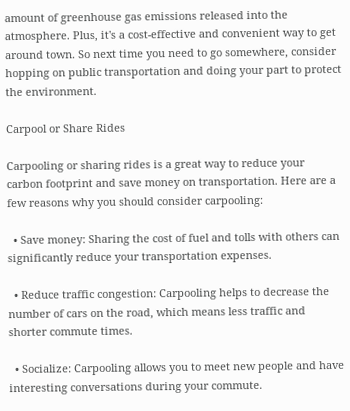amount of greenhouse gas emissions released into the atmosphere. Plus, it's a cost-effective and convenient way to get around town. So next time you need to go somewhere, consider hopping on public transportation and doing your part to protect the environment.

Carpool or Share Rides

Carpooling or sharing rides is a great way to reduce your carbon footprint and save money on transportation. Here are a few reasons why you should consider carpooling:

  • Save money: Sharing the cost of fuel and tolls with others can significantly reduce your transportation expenses.

  • Reduce traffic congestion: Carpooling helps to decrease the number of cars on the road, which means less traffic and shorter commute times.

  • Socialize: Carpooling allows you to meet new people and have interesting conversations during your commute.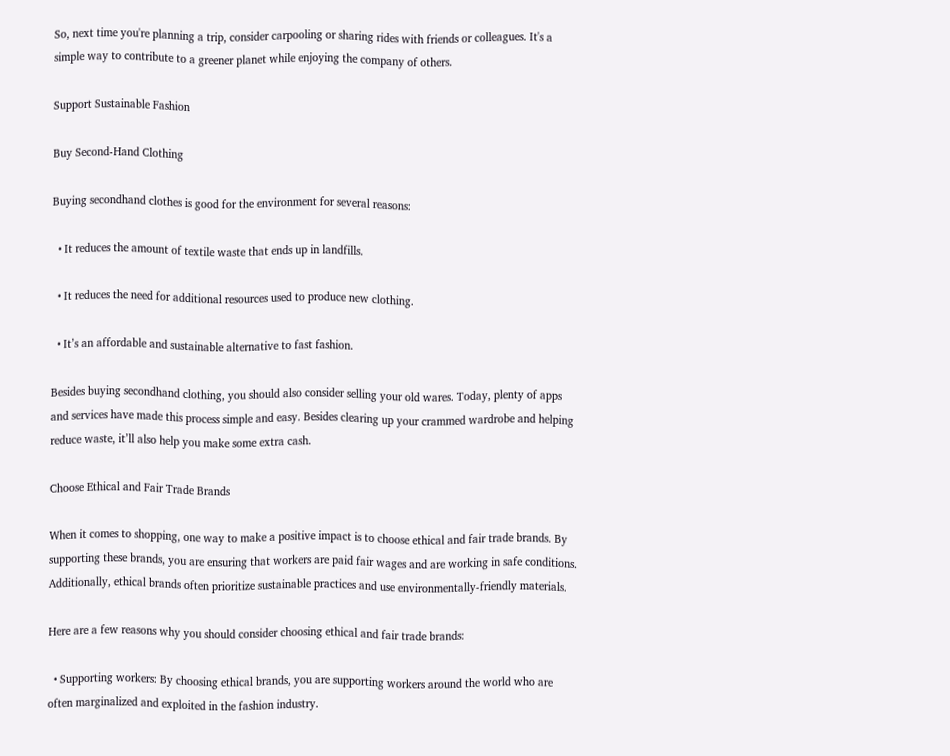So, next time you're planning a trip, consider carpooling or sharing rides with friends or colleagues. It's a simple way to contribute to a greener planet while enjoying the company of others.

Support Sustainable Fashion

Buy Second-Hand Clothing

Buying secondhand clothes is good for the environment for several reasons:

  • It reduces the amount of textile waste that ends up in landfills.

  • It reduces the need for additional resources used to produce new clothing.

  • It’s an affordable and sustainable alternative to fast fashion.

Besides buying secondhand clothing, you should also consider selling your old wares. Today, plenty of apps and services have made this process simple and easy. Besides clearing up your crammed wardrobe and helping reduce waste, it’ll also help you make some extra cash.

Choose Ethical and Fair Trade Brands

When it comes to shopping, one way to make a positive impact is to choose ethical and fair trade brands. By supporting these brands, you are ensuring that workers are paid fair wages and are working in safe conditions. Additionally, ethical brands often prioritize sustainable practices and use environmentally-friendly materials.

Here are a few reasons why you should consider choosing ethical and fair trade brands:

  • Supporting workers: By choosing ethical brands, you are supporting workers around the world who are often marginalized and exploited in the fashion industry.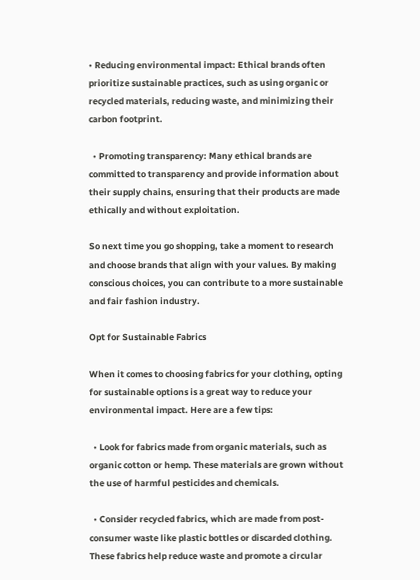• Reducing environmental impact: Ethical brands often prioritize sustainable practices, such as using organic or recycled materials, reducing waste, and minimizing their carbon footprint.

  • Promoting transparency: Many ethical brands are committed to transparency and provide information about their supply chains, ensuring that their products are made ethically and without exploitation.

So next time you go shopping, take a moment to research and choose brands that align with your values. By making conscious choices, you can contribute to a more sustainable and fair fashion industry.

Opt for Sustainable Fabrics

When it comes to choosing fabrics for your clothing, opting for sustainable options is a great way to reduce your environmental impact. Here are a few tips:

  • Look for fabrics made from organic materials, such as organic cotton or hemp. These materials are grown without the use of harmful pesticides and chemicals.

  • Consider recycled fabrics, which are made from post-consumer waste like plastic bottles or discarded clothing. These fabrics help reduce waste and promote a circular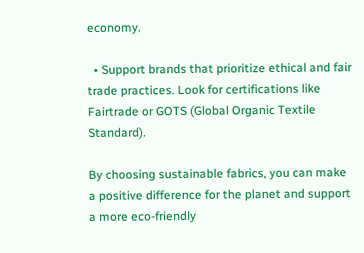economy.

  • Support brands that prioritize ethical and fair trade practices. Look for certifications like Fairtrade or GOTS (Global Organic Textile Standard).

By choosing sustainable fabrics, you can make a positive difference for the planet and support a more eco-friendly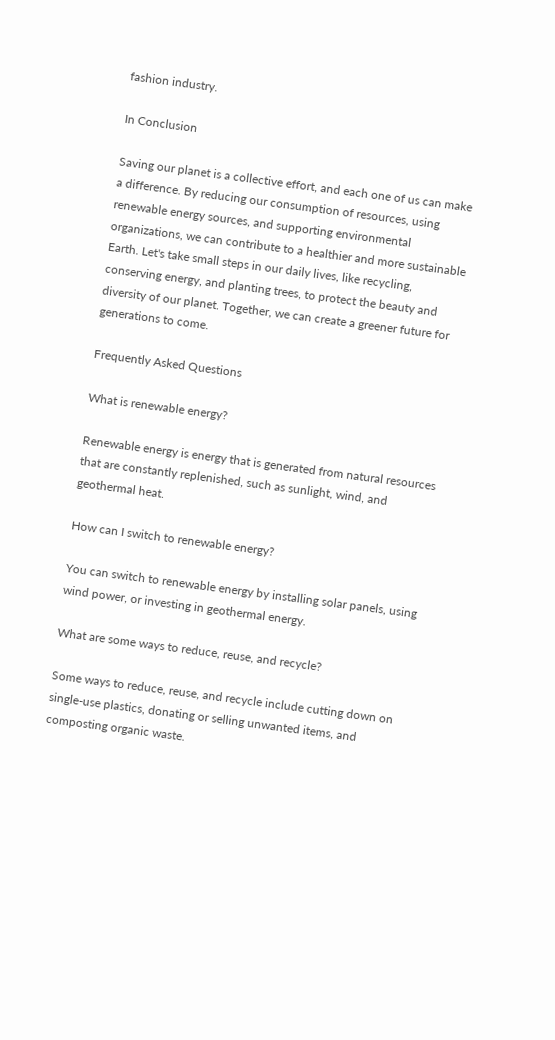fashion industry.

In Conclusion

Saving our planet is a collective effort, and each one of us can make a difference. By reducing our consumption of resources, using renewable energy sources, and supporting environmental organizations, we can contribute to a healthier and more sustainable Earth. Let's take small steps in our daily lives, like recycling, conserving energy, and planting trees, to protect the beauty and diversity of our planet. Together, we can create a greener future for generations to come.

Frequently Asked Questions

What is renewable energy?

Renewable energy is energy that is generated from natural resources that are constantly replenished, such as sunlight, wind, and geothermal heat.

How can I switch to renewable energy?

You can switch to renewable energy by installing solar panels, using wind power, or investing in geothermal energy.

What are some ways to reduce, reuse, and recycle?

Some ways to reduce, reuse, and recycle include cutting down on single-use plastics, donating or selling unwanted items, and composting organic waste.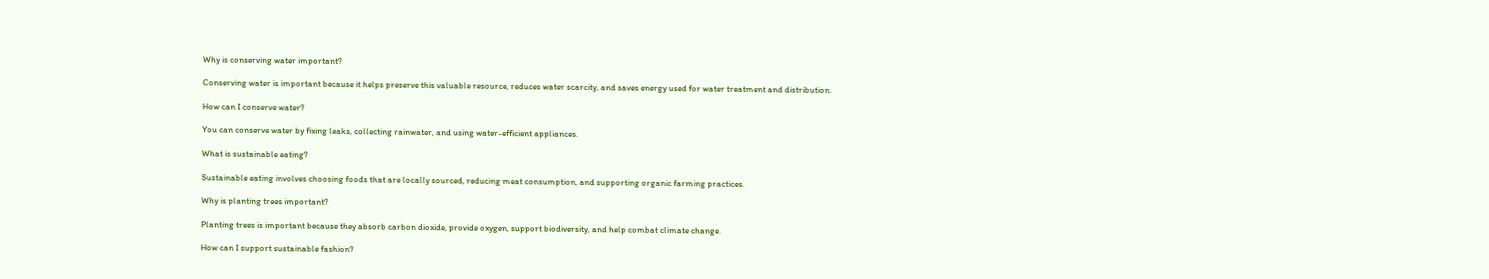Why is conserving water important?

Conserving water is important because it helps preserve this valuable resource, reduces water scarcity, and saves energy used for water treatment and distribution.

How can I conserve water?

You can conserve water by fixing leaks, collecting rainwater, and using water-efficient appliances.

What is sustainable eating?

Sustainable eating involves choosing foods that are locally sourced, reducing meat consumption, and supporting organic farming practices.

Why is planting trees important?

Planting trees is important because they absorb carbon dioxide, provide oxygen, support biodiversity, and help combat climate change.

How can I support sustainable fashion?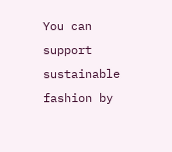You can support sustainable fashion by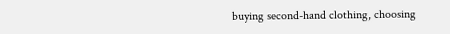buying second-hand clothing, choosing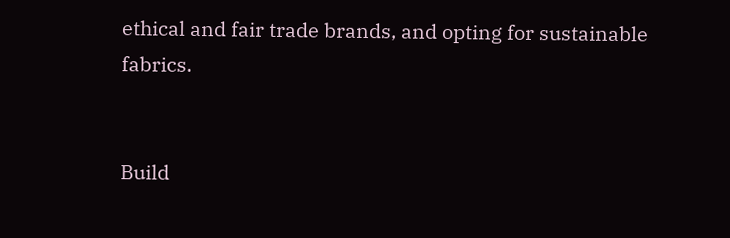ethical and fair trade brands, and opting for sustainable fabrics.


Build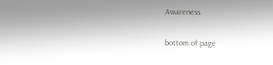Awareness

bottom of page